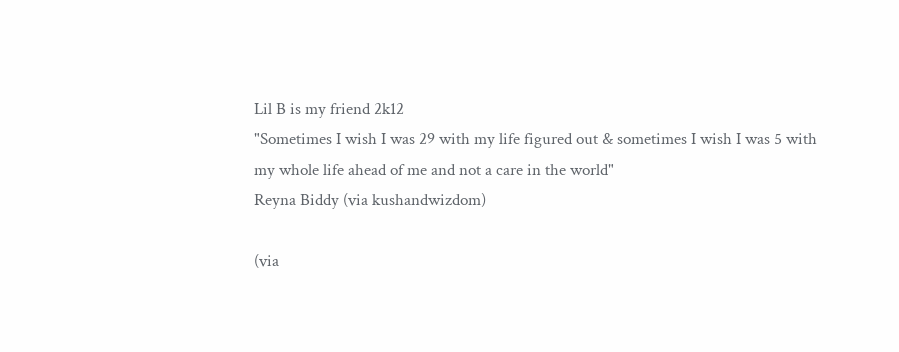Lil B is my friend 2k12
"Sometimes I wish I was 29 with my life figured out & sometimes I wish I was 5 with my whole life ahead of me and not a care in the world"
Reyna Biddy (via kushandwizdom)

(via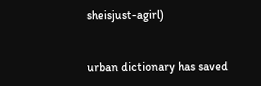sheisjust-agirl)


urban dictionary has saved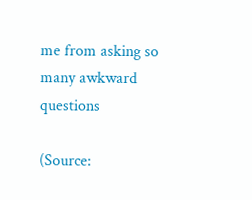me from asking so many awkward questions

(Source: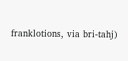franklotions, via bri-tahj)